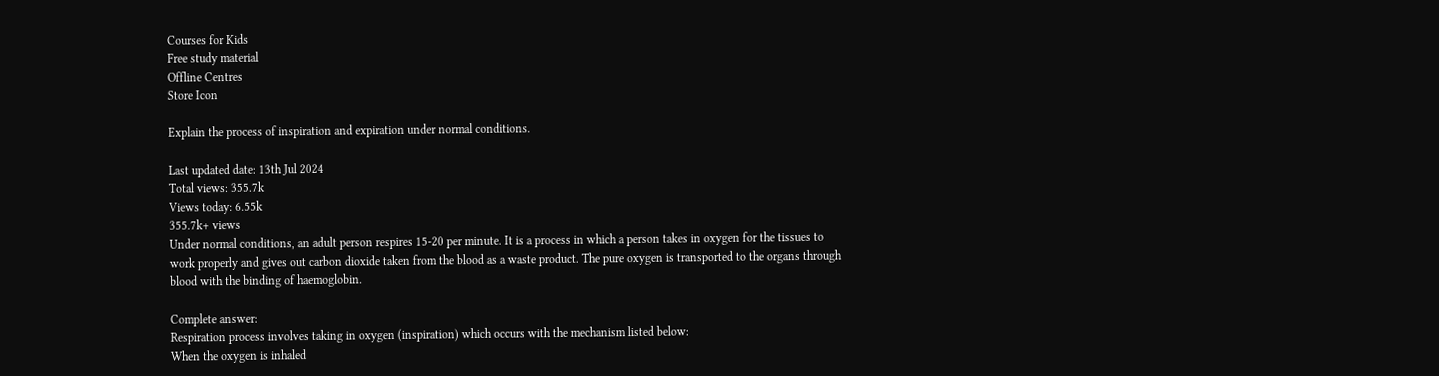Courses for Kids
Free study material
Offline Centres
Store Icon

Explain the process of inspiration and expiration under normal conditions.

Last updated date: 13th Jul 2024
Total views: 355.7k
Views today: 6.55k
355.7k+ views
Under normal conditions, an adult person respires 15-20 per minute. It is a process in which a person takes in oxygen for the tissues to work properly and gives out carbon dioxide taken from the blood as a waste product. The pure oxygen is transported to the organs through blood with the binding of haemoglobin.

Complete answer:
Respiration process involves taking in oxygen (inspiration) which occurs with the mechanism listed below:
When the oxygen is inhaled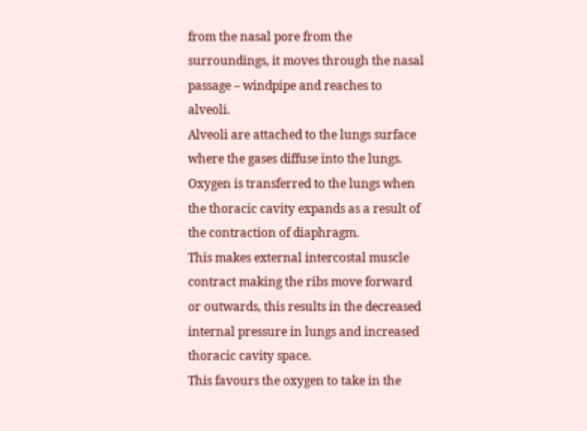from the nasal pore from the surroundings, it moves through the nasal passage – windpipe and reaches to alveoli.
Alveoli are attached to the lungs surface where the gases diffuse into the lungs.
Oxygen is transferred to the lungs when the thoracic cavity expands as a result of the contraction of diaphragm.
This makes external intercostal muscle contract making the ribs move forward or outwards, this results in the decreased internal pressure in lungs and increased thoracic cavity space.
This favours the oxygen to take in the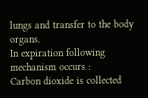lungs and transfer to the body organs.
In expiration following mechanism occurs :
Carbon dioxide is collected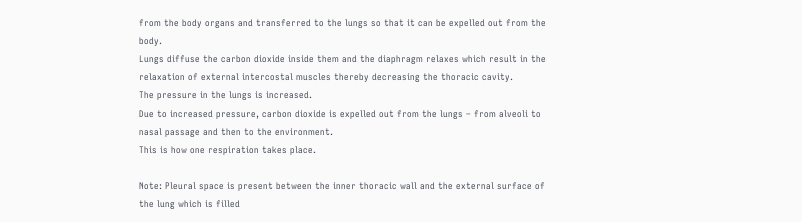from the body organs and transferred to the lungs so that it can be expelled out from the body.
Lungs diffuse the carbon dioxide inside them and the diaphragm relaxes which result in the relaxation of external intercostal muscles thereby decreasing the thoracic cavity.
The pressure in the lungs is increased.
Due to increased pressure, carbon dioxide is expelled out from the lungs – from alveoli to nasal passage and then to the environment.
This is how one respiration takes place.

Note: Pleural space is present between the inner thoracic wall and the external surface of the lung which is filled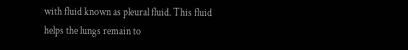with fluid known as pleural fluid. This fluid helps the lungs remain to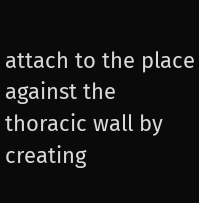attach to the place against the thoracic wall by creating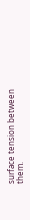surface tension between them.